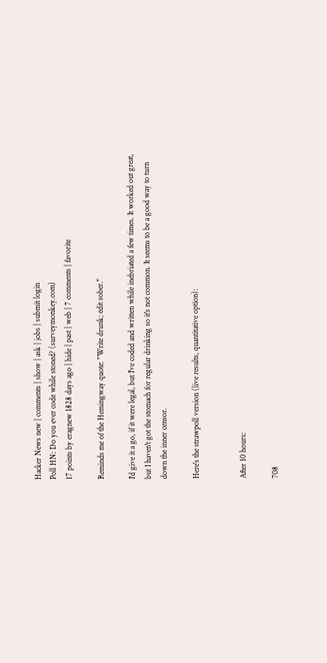Hacker News new | comments | show | ask | jobs | submit login
Poll HN: Do you ever code while stoned? (surveymonkey.com)
17 points by eragnew 1828 days ago | hide | past | web | 7 comments | favorite

Reminds me of the Hemingway quote: "Write drunk; edit sober."

I'd give it a go, if it were legal, but I've coded and written while inebriated a few times. It worked out great, but I haven't got the stomach for regular drinking so it's not common. It seems to be a good way to turn down the inner censor.

Here's the strawpoll version (live results, quantitative option):


After 10 hours:

708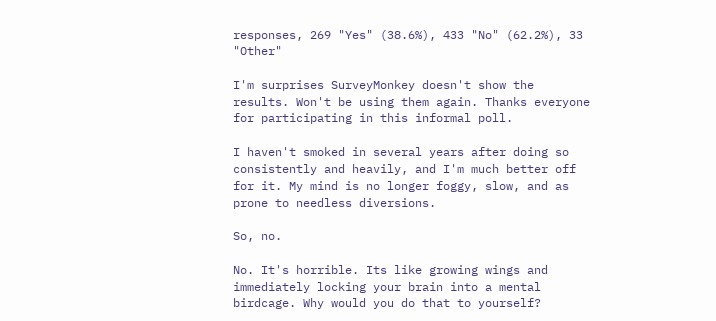responses, 269 "Yes" (38.6%), 433 "No" (62.2%), 33 "Other"

I'm surprises SurveyMonkey doesn't show the results. Won't be using them again. Thanks everyone for participating in this informal poll.

I haven't smoked in several years after doing so consistently and heavily, and I'm much better off for it. My mind is no longer foggy, slow, and as prone to needless diversions.

So, no.

No. It's horrible. Its like growing wings and immediately locking your brain into a mental birdcage. Why would you do that to yourself?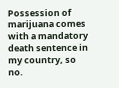Possession of marijuana comes with a mandatory death sentence in my country, so no.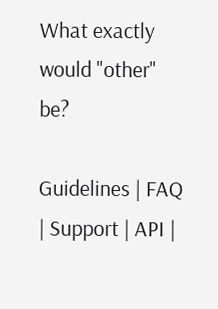What exactly would "other" be?

Guidelines | FAQ | Support | API |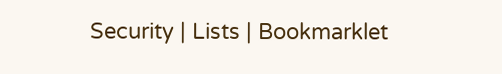Security | Lists | Bookmarklet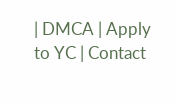| DMCA | Apply to YC | Contact